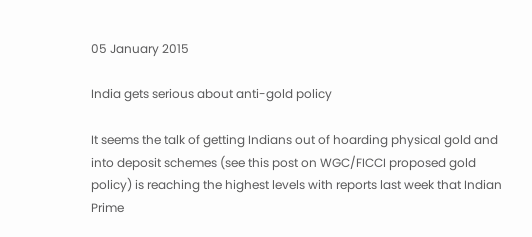05 January 2015

India gets serious about anti-gold policy

It seems the talk of getting Indians out of hoarding physical gold and into deposit schemes (see this post on WGC/FICCI proposed gold policy) is reaching the highest levels with reports last week that Indian Prime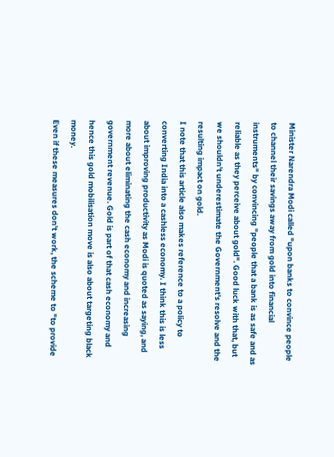Minister Narendra Modi called "upon banks to convince people to channel their savings away from gold into financial instruments" by convincing "people that a bank is as safe and as reliable as they perceive about gold". Good luck with that, but we shouldn't underestimate the Government's resolve and the resulting impact on gold.
I note that this article also makes reference to a policy to converting India into a cashless economy. I think this is less about improving productivity as Modi is quoted as saying, and more about eliminating the cash economy and increasing government revenue. Gold is part of that cash economy and hence this gold mobilisation move is also about targeting black money.
Even if these measures don't work, the scheme to "to provide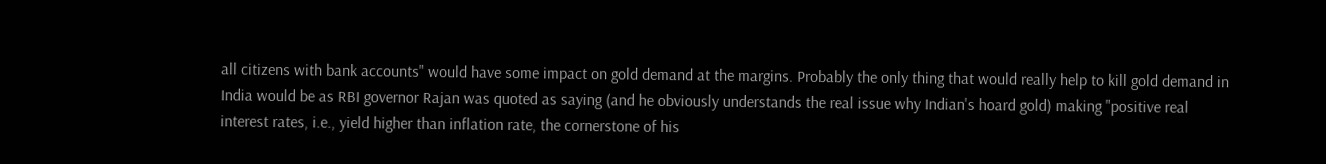all citizens with bank accounts" would have some impact on gold demand at the margins. Probably the only thing that would really help to kill gold demand in India would be as RBI governor Rajan was quoted as saying (and he obviously understands the real issue why Indian's hoard gold) making "positive real interest rates, i.e., yield higher than inflation rate, the cornerstone of his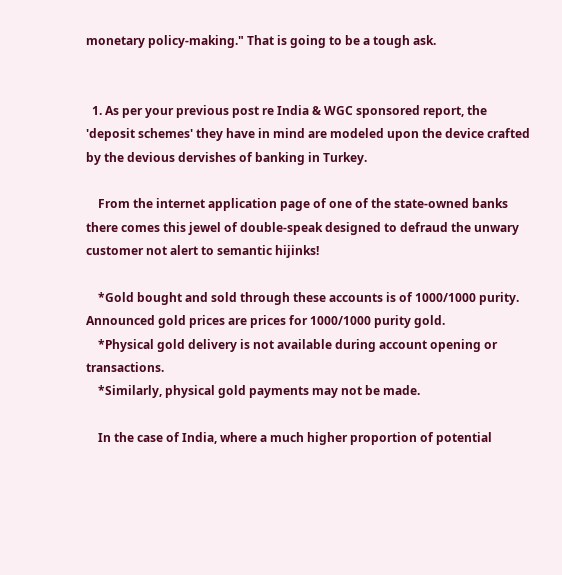monetary policy-making." That is going to be a tough ask.


  1. As per your previous post re India & WGC sponsored report, the 'deposit schemes' they have in mind are modeled upon the device crafted by the devious dervishes of banking in Turkey.

    From the internet application page of one of the state-owned banks there comes this jewel of double-speak designed to defraud the unwary customer not alert to semantic hijinks!

    *Gold bought and sold through these accounts is of 1000/1000 purity. Announced gold prices are prices for 1000/1000 purity gold.
    *Physical gold delivery is not available during account opening or transactions.
    *Similarly, physical gold payments may not be made.

    In the case of India, where a much higher proportion of potential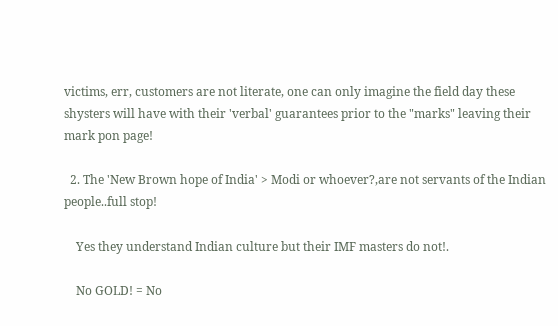victims, err, customers are not literate, one can only imagine the field day these shysters will have with their 'verbal' guarantees prior to the "marks" leaving their mark pon page!

  2. The 'New Brown hope of India' > Modi or whoever?,are not servants of the Indian people..full stop!

    Yes they understand Indian culture but their IMF masters do not!.

    No GOLD! = No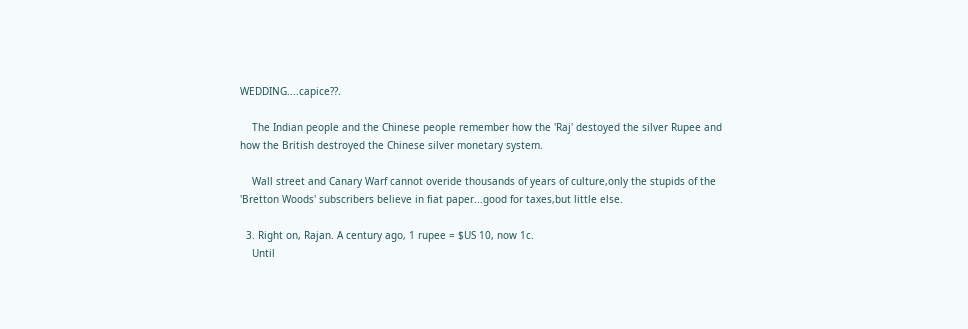WEDDING....capice??.

    The Indian people and the Chinese people remember how the 'Raj' destoyed the silver Rupee and how the British destroyed the Chinese silver monetary system.

    Wall street and Canary Warf cannot overide thousands of years of culture,only the stupids of the 'Bretton Woods' subscribers believe in fiat paper...good for taxes,but little else.

  3. Right on, Rajan. A century ago, 1 rupee = $US 10, now 1c.
    Until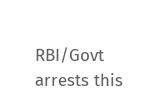RBI/Govt arrests this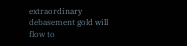extraordinary debasement gold will flow to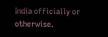India officially or otherwise.